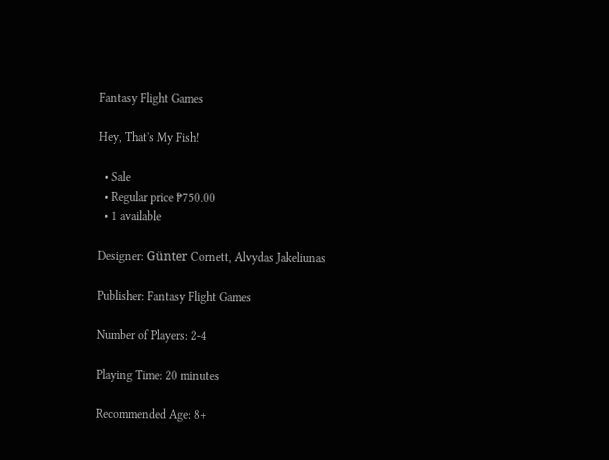Fantasy Flight Games

Hey, That's My Fish!

  • Sale
  • Regular price ₱750.00
  • 1 available

Designer: Günter Cornett, Alvydas Jakeliunas

Publisher: Fantasy Flight Games

Number of Players: 2-4

Playing Time: 20 minutes

Recommended Age: 8+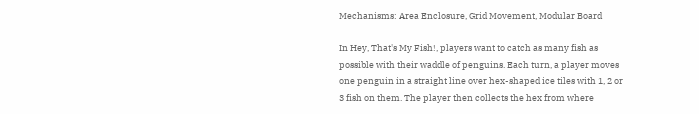Mechanisms: Area Enclosure, Grid Movement, Modular Board

In Hey, That's My Fish!, players want to catch as many fish as possible with their waddle of penguins. Each turn, a player moves one penguin in a straight line over hex-shaped ice tiles with 1, 2 or 3 fish on them. The player then collects the hex from where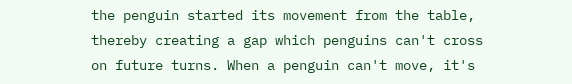the penguin started its movement from the table, thereby creating a gap which penguins can't cross on future turns. When a penguin can't move, it's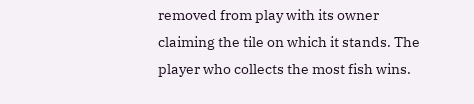removed from play with its owner claiming the tile on which it stands. The player who collects the most fish wins.